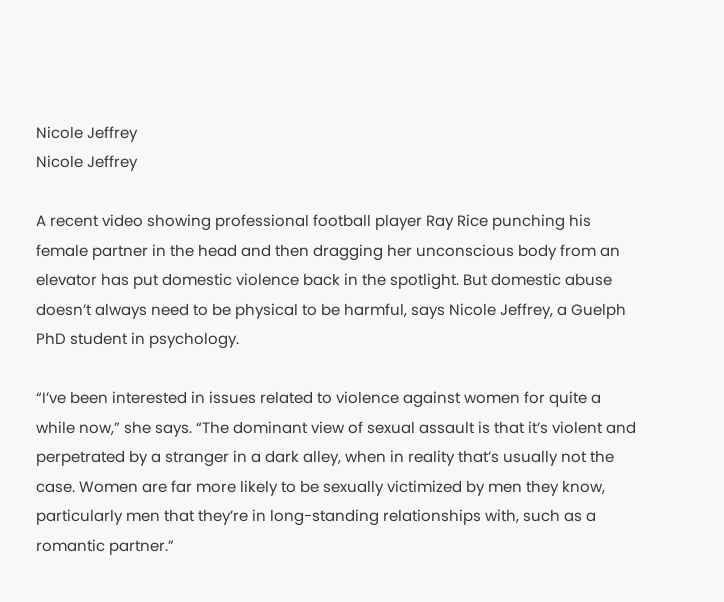Nicole Jeffrey
Nicole Jeffrey

A recent video showing professional football player Ray Rice punching his female partner in the head and then dragging her unconscious body from an elevator has put domestic violence back in the spotlight. But domestic abuse doesn’t always need to be physical to be harmful, says Nicole Jeffrey, a Guelph PhD student in psychology.

“I’ve been interested in issues related to violence against women for quite a while now,” she says. “The dominant view of sexual assault is that it’s violent and perpetrated by a stranger in a dark alley, when in reality that’s usually not the case. Women are far more likely to be sexually victimized by men they know, particularly men that they’re in long-standing relationships with, such as a romantic partner.”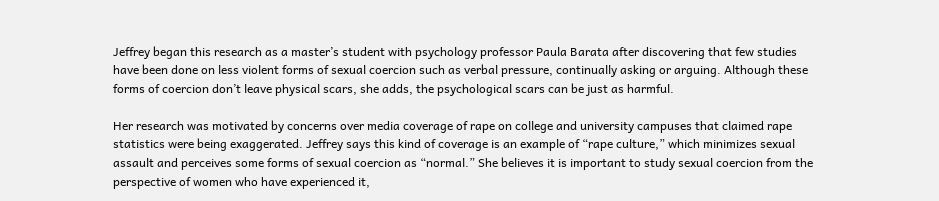Jeffrey began this research as a master’s student with psychology professor Paula Barata after discovering that few studies have been done on less violent forms of sexual coercion such as verbal pressure, continually asking or arguing. Although these forms of coercion don’t leave physical scars, she adds, the psychological scars can be just as harmful.

Her research was motivated by concerns over media coverage of rape on college and university campuses that claimed rape statistics were being exaggerated. Jeffrey says this kind of coverage is an example of “rape culture,” which minimizes sexual assault and perceives some forms of sexual coercion as “normal.” She believes it is important to study sexual coercion from the perspective of women who have experienced it,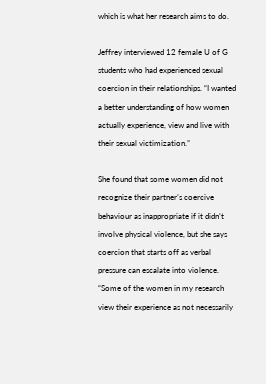which is what her research aims to do.

Jeffrey interviewed 12 female U of G students who had experienced sexual coercion in their relationships. “I wanted a better understanding of how women actually experience, view and live with their sexual victimization.”

She found that some women did not recognize their partner’s coercive behaviour as inappropriate if it didn’t involve physical violence, but she says coercion that starts off as verbal pressure can escalate into violence. “Some of the women in my research view their experience as not necessarily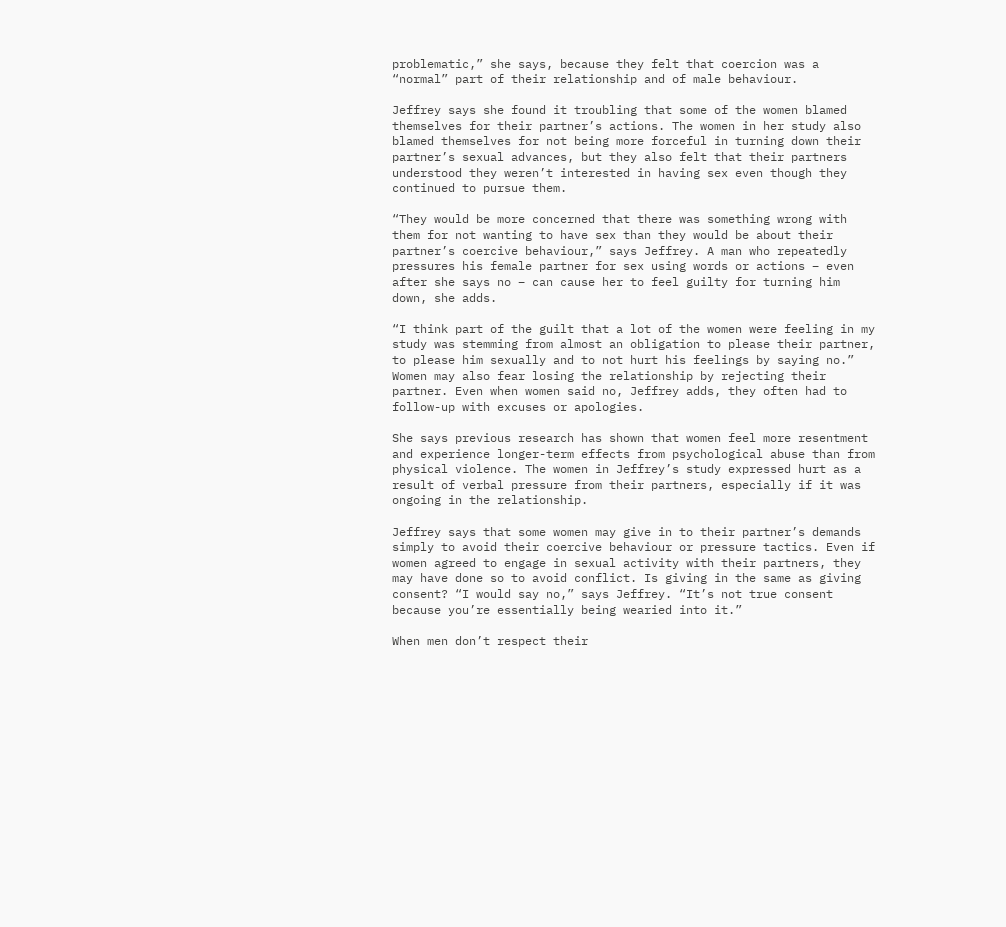problematic,” she says, because they felt that coercion was a “normal” part of their relationship and of male behaviour.

Jeffrey says she found it troubling that some of the women blamed themselves for their partner’s actions. The women in her study also blamed themselves for not being more forceful in turning down their partner’s sexual advances, but they also felt that their partners understood they weren’t interested in having sex even though they continued to pursue them.

“They would be more concerned that there was something wrong with them for not wanting to have sex than they would be about their partner’s coercive behaviour,” says Jeffrey. A man who repeatedly pressures his female partner for sex using words or actions – even after she says no – can cause her to feel guilty for turning him down, she adds.

“I think part of the guilt that a lot of the women were feeling in my study was stemming from almost an obligation to please their partner, to please him sexually and to not hurt his feelings by saying no.” Women may also fear losing the relationship by rejecting their partner. Even when women said no, Jeffrey adds, they often had to follow-up with excuses or apologies.

She says previous research has shown that women feel more resentment and experience longer-term effects from psychological abuse than from physical violence. The women in Jeffrey’s study expressed hurt as a result of verbal pressure from their partners, especially if it was ongoing in the relationship.

Jeffrey says that some women may give in to their partner’s demands simply to avoid their coercive behaviour or pressure tactics. Even if women agreed to engage in sexual activity with their partners, they may have done so to avoid conflict. Is giving in the same as giving consent? “I would say no,” says Jeffrey. “It’s not true consent because you’re essentially being wearied into it.”

When men don’t respect their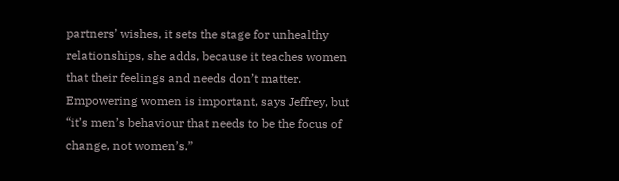partners’ wishes, it sets the stage for unhealthy relationships, she adds, because it teaches women that their feelings and needs don’t matter. Empowering women is important, says Jeffrey, but “it’s men’s behaviour that needs to be the focus of change, not women’s.”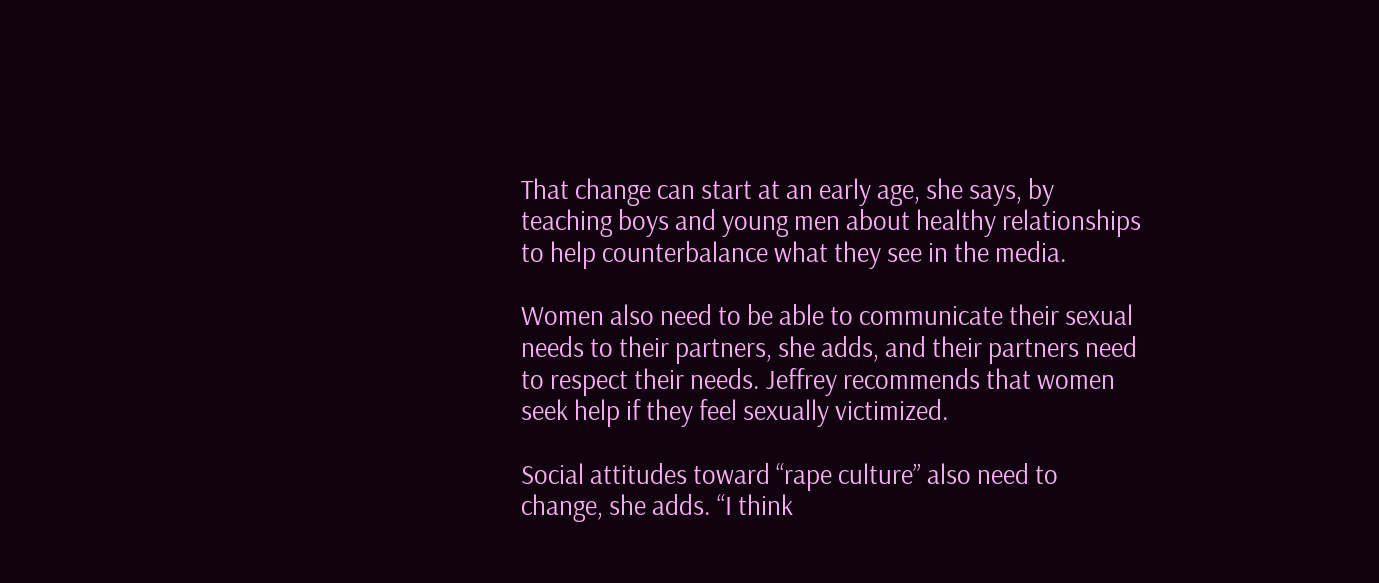That change can start at an early age, she says, by teaching boys and young men about healthy relationships to help counterbalance what they see in the media.

Women also need to be able to communicate their sexual needs to their partners, she adds, and their partners need to respect their needs. Jeffrey recommends that women seek help if they feel sexually victimized.

Social attitudes toward “rape culture” also need to change, she adds. “I think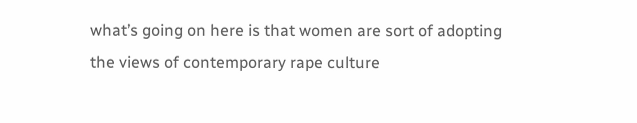what’s going on here is that women are sort of adopting the views of contemporary rape culture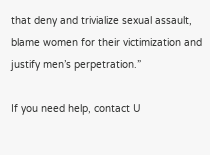that deny and trivialize sexual assault, blame women for their victimization and justify men’s perpetration.”

If you need help, contact U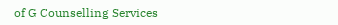of G Counselling Services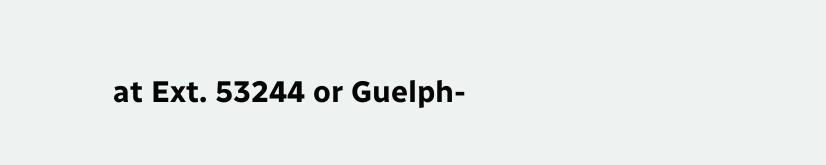at Ext. 53244 or Guelph-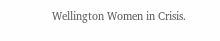Wellington Women in Crisis.